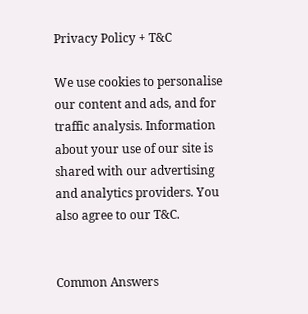Privacy Policy + T&C

We use cookies to personalise our content and ads, and for traffic analysis. Information about your use of our site is shared with our advertising and analytics providers. You also agree to our T&C.


Common Answers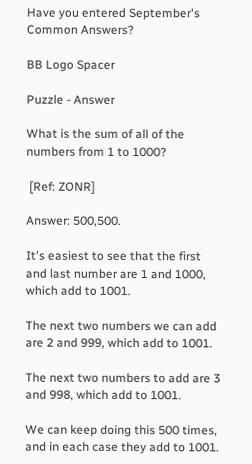Have you entered September's Common Answers?

BB Logo Spacer

Puzzle - Answer

What is the sum of all of the numbers from 1 to 1000?

 [Ref: ZONR]

Answer: 500,500.

It's easiest to see that the first and last number are 1 and 1000, which add to 1001.

The next two numbers we can add are 2 and 999, which add to 1001.

The next two numbers to add are 3 and 998, which add to 1001.

We can keep doing this 500 times, and in each case they add to 1001.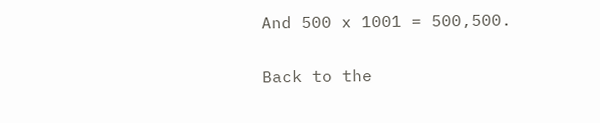And 500 x 1001 = 500,500.

Back to the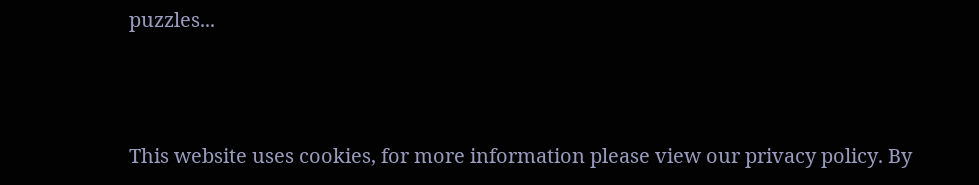puzzles...



This website uses cookies, for more information please view our privacy policy. By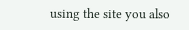using the site you also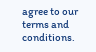agree to our terms and conditions.